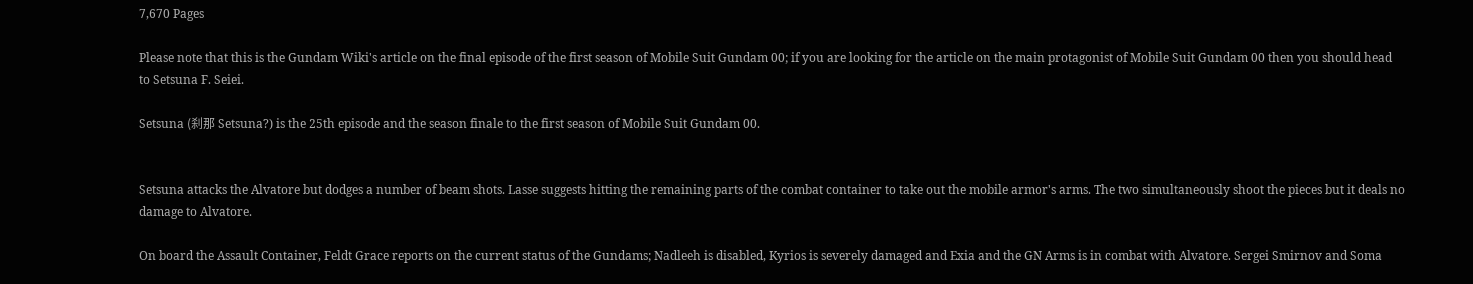7,670 Pages

Please note that this is the Gundam Wiki's article on the final episode of the first season of Mobile Suit Gundam 00; if you are looking for the article on the main protagonist of Mobile Suit Gundam 00 then you should head to Setsuna F. Seiei.

Setsuna (刹那 Setsuna?) is the 25th episode and the season finale to the first season of Mobile Suit Gundam 00.


Setsuna attacks the Alvatore but dodges a number of beam shots. Lasse suggests hitting the remaining parts of the combat container to take out the mobile armor's arms. The two simultaneously shoot the pieces but it deals no damage to Alvatore.

On board the Assault Container, Feldt Grace reports on the current status of the Gundams; Nadleeh is disabled, Kyrios is severely damaged and Exia and the GN Arms is in combat with Alvatore. Sergei Smirnov and Soma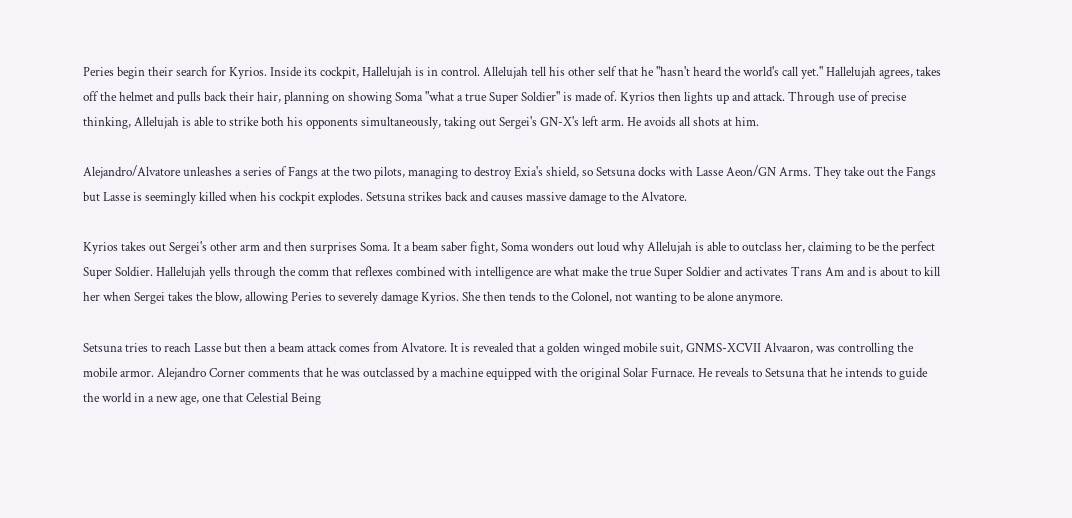Peries begin their search for Kyrios. Inside its cockpit, Hallelujah is in control. Allelujah tell his other self that he "hasn't heard the world's call yet." Hallelujah agrees, takes off the helmet and pulls back their hair, planning on showing Soma "what a true Super Soldier" is made of. Kyrios then lights up and attack. Through use of precise thinking, Allelujah is able to strike both his opponents simultaneously, taking out Sergei's GN-X's left arm. He avoids all shots at him.

Alejandro/Alvatore unleashes a series of Fangs at the two pilots, managing to destroy Exia's shield, so Setsuna docks with Lasse Aeon/GN Arms. They take out the Fangs but Lasse is seemingly killed when his cockpit explodes. Setsuna strikes back and causes massive damage to the Alvatore.

Kyrios takes out Sergei's other arm and then surprises Soma. It a beam saber fight, Soma wonders out loud why Allelujah is able to outclass her, claiming to be the perfect Super Soldier. Hallelujah yells through the comm that reflexes combined with intelligence are what make the true Super Soldier and activates Trans Am and is about to kill her when Sergei takes the blow, allowing Peries to severely damage Kyrios. She then tends to the Colonel, not wanting to be alone anymore.

Setsuna tries to reach Lasse but then a beam attack comes from Alvatore. It is revealed that a golden winged mobile suit, GNMS-XCVII Alvaaron, was controlling the mobile armor. Alejandro Corner comments that he was outclassed by a machine equipped with the original Solar Furnace. He reveals to Setsuna that he intends to guide the world in a new age, one that Celestial Being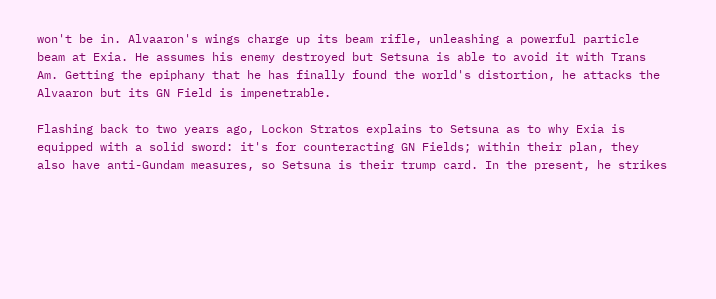won't be in. Alvaaron's wings charge up its beam rifle, unleashing a powerful particle beam at Exia. He assumes his enemy destroyed but Setsuna is able to avoid it with Trans Am. Getting the epiphany that he has finally found the world's distortion, he attacks the Alvaaron but its GN Field is impenetrable.

Flashing back to two years ago, Lockon Stratos explains to Setsuna as to why Exia is equipped with a solid sword: it's for counteracting GN Fields; within their plan, they also have anti-Gundam measures, so Setsuna is their trump card. In the present, he strikes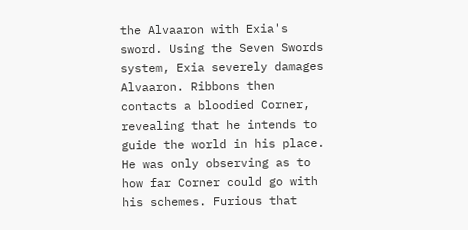the Alvaaron with Exia's sword. Using the Seven Swords system, Exia severely damages Alvaaron. Ribbons then contacts a bloodied Corner, revealing that he intends to guide the world in his place. He was only observing as to how far Corner could go with his schemes. Furious that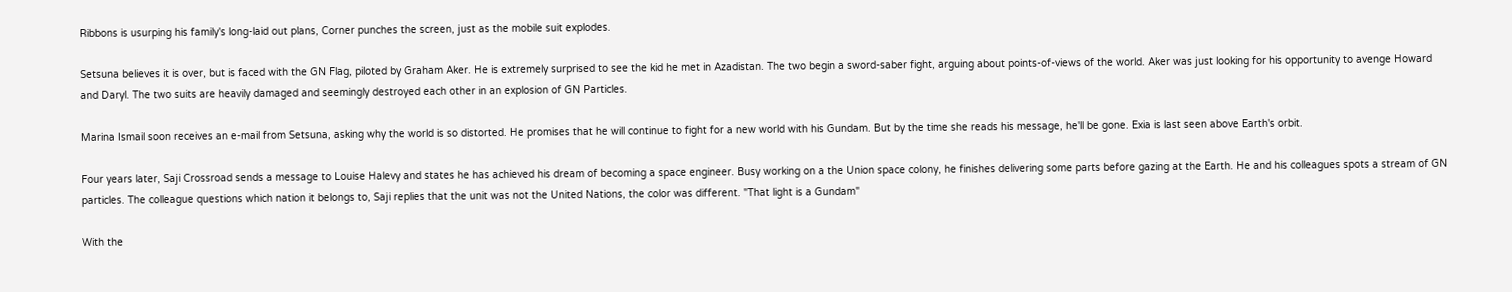Ribbons is usurping his family's long-laid out plans, Corner punches the screen, just as the mobile suit explodes.

Setsuna believes it is over, but is faced with the GN Flag, piloted by Graham Aker. He is extremely surprised to see the kid he met in Azadistan. The two begin a sword-saber fight, arguing about points-of-views of the world. Aker was just looking for his opportunity to avenge Howard and Daryl. The two suits are heavily damaged and seemingly destroyed each other in an explosion of GN Particles.

Marina Ismail soon receives an e-mail from Setsuna, asking why the world is so distorted. He promises that he will continue to fight for a new world with his Gundam. But by the time she reads his message, he'll be gone. Exia is last seen above Earth's orbit.

Four years later, Saji Crossroad sends a message to Louise Halevy and states he has achieved his dream of becoming a space engineer. Busy working on a the Union space colony, he finishes delivering some parts before gazing at the Earth. He and his colleagues spots a stream of GN particles. The colleague questions which nation it belongs to, Saji replies that the unit was not the United Nations, the color was different. "That light is a Gundam"

With the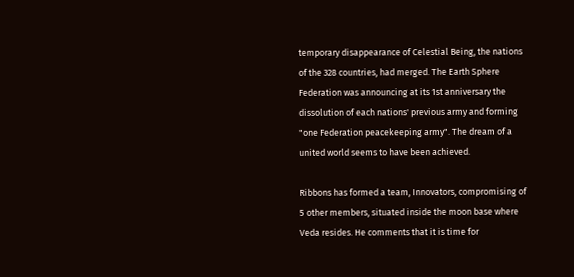temporary disappearance of Celestial Being, the nations of the 328 countries, had merged. The Earth Sphere Federation was announcing at its 1st anniversary the dissolution of each nations' previous army and forming "one Federation peacekeeping army". The dream of a united world seems to have been achieved.

Ribbons has formed a team, Innovators, compromising of 5 other members, situated inside the moon base where Veda resides. He comments that it is time for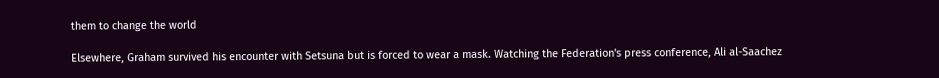them to change the world

Elsewhere, Graham survived his encounter with Setsuna but is forced to wear a mask. Watching the Federation's press conference, Ali al-Saachez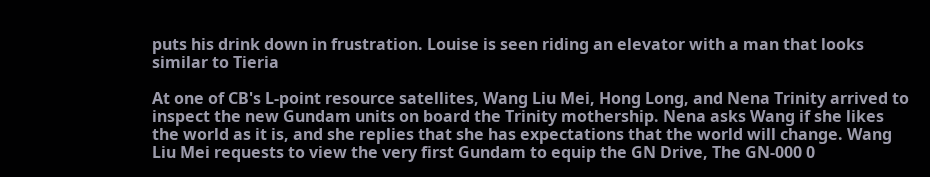puts his drink down in frustration. Louise is seen riding an elevator with a man that looks similar to Tieria

At one of CB's L-point resource satellites, Wang Liu Mei, Hong Long, and Nena Trinity arrived to inspect the new Gundam units on board the Trinity mothership. Nena asks Wang if she likes the world as it is, and she replies that she has expectations that the world will change. Wang Liu Mei requests to view the very first Gundam to equip the GN Drive, The GN-000 0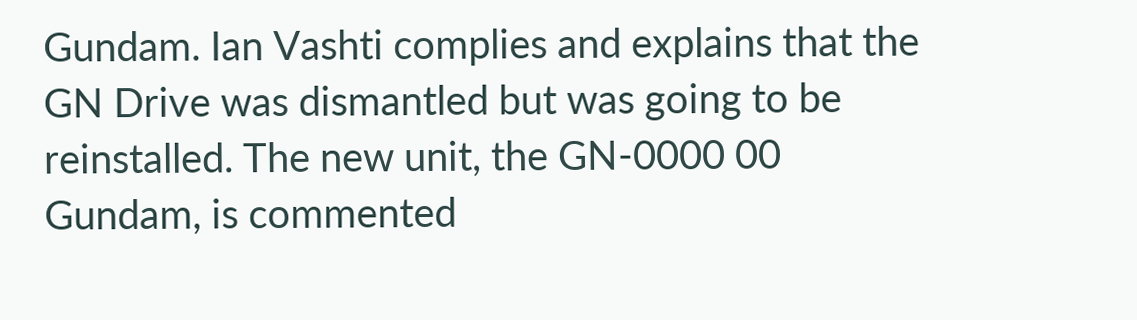Gundam. Ian Vashti complies and explains that the GN Drive was dismantled but was going to be reinstalled. The new unit, the GN-0000 00 Gundam, is commented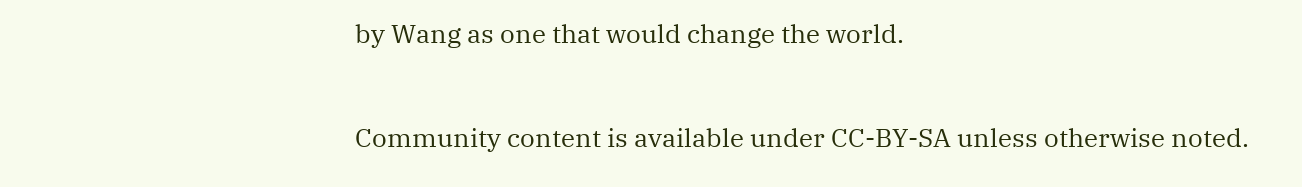by Wang as one that would change the world.

Community content is available under CC-BY-SA unless otherwise noted.